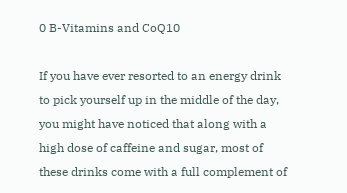0 B-Vitamins and CoQ10

If you have ever resorted to an energy drink to pick yourself up in the middle of the day, you might have noticed that along with a high dose of caffeine and sugar, most of these drinks come with a full complement of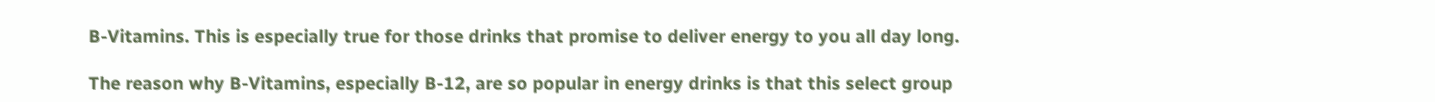B-Vitamins. This is especially true for those drinks that promise to deliver energy to you all day long.

The reason why B-Vitamins, especially B-12, are so popular in energy drinks is that this select group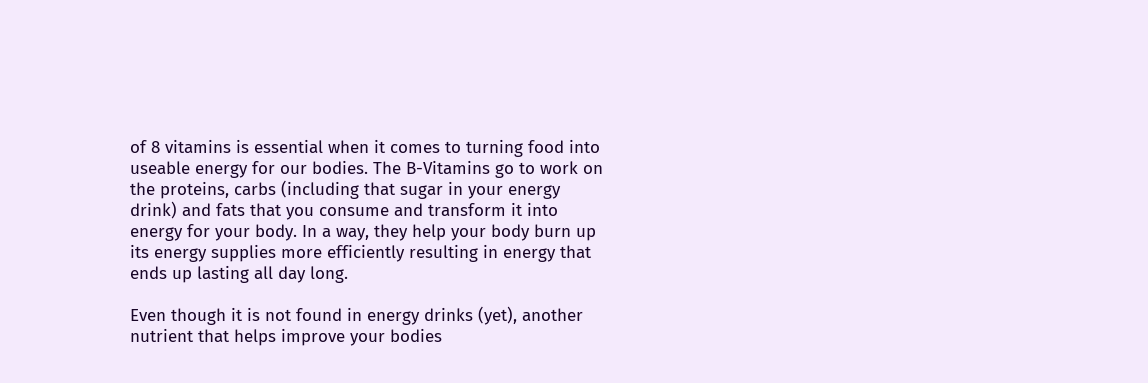of 8 vitamins is essential when it comes to turning food into useable energy for our bodies. The B-Vitamins go to work on the proteins, carbs (including that sugar in your energy drink) and fats that you consume and transform it into energy for your body. In a way, they help your body burn up its energy supplies more efficiently resulting in energy that ends up lasting all day long.

Even though it is not found in energy drinks (yet), another nutrient that helps improve your bodies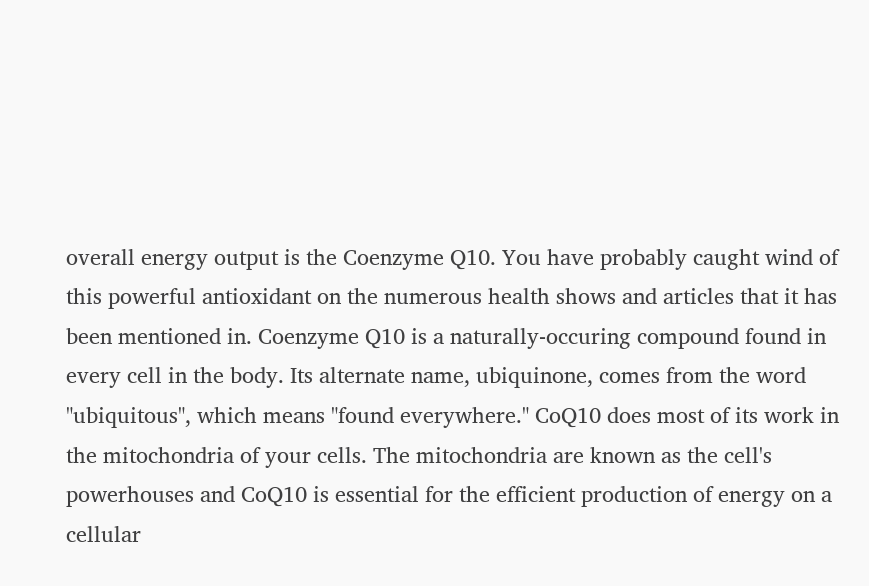overall energy output is the Coenzyme Q10. You have probably caught wind of this powerful antioxidant on the numerous health shows and articles that it has been mentioned in. Coenzyme Q10 is a naturally-occuring compound found in every cell in the body. Its alternate name, ubiquinone, comes from the word "ubiquitous", which means "found everywhere." CoQ10 does most of its work in the mitochondria of your cells. The mitochondria are known as the cell's powerhouses and CoQ10 is essential for the efficient production of energy on a cellular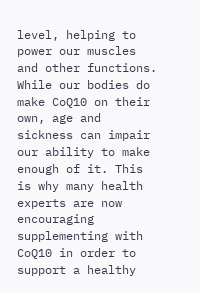level, helping to power our muscles and other functions. While our bodies do make CoQ10 on their own, age and sickness can impair our ability to make enough of it. This is why many health experts are now encouraging supplementing with CoQ10 in order to support a healthy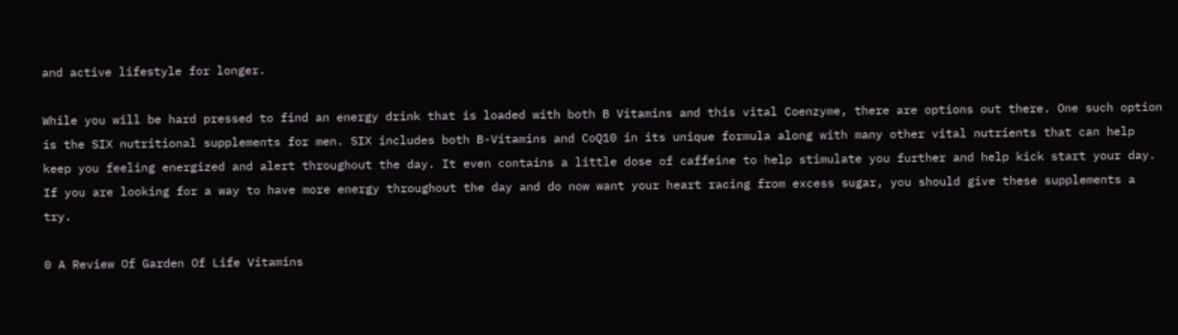and active lifestyle for longer.

While you will be hard pressed to find an energy drink that is loaded with both B Vitamins and this vital Coenzyme, there are options out there. One such option is the SIX nutritional supplements for men. SIX includes both B-Vitamins and CoQ10 in its unique formula along with many other vital nutrients that can help keep you feeling energized and alert throughout the day. It even contains a little dose of caffeine to help stimulate you further and help kick start your day. If you are looking for a way to have more energy throughout the day and do now want your heart racing from excess sugar, you should give these supplements a try.

0 A Review Of Garden Of Life Vitamins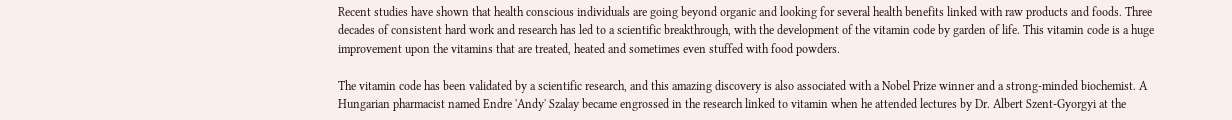Recent studies have shown that health conscious individuals are going beyond organic and looking for several health benefits linked with raw products and foods. Three decades of consistent hard work and research has led to a scientific breakthrough, with the development of the vitamin code by garden of life. This vitamin code is a huge improvement upon the vitamins that are treated, heated and sometimes even stuffed with food powders.

The vitamin code has been validated by a scientific research, and this amazing discovery is also associated with a Nobel Prize winner and a strong-minded biochemist. A Hungarian pharmacist named Endre 'Andy' Szalay became engrossed in the research linked to vitamin when he attended lectures by Dr. Albert Szent-Gyorgyi at the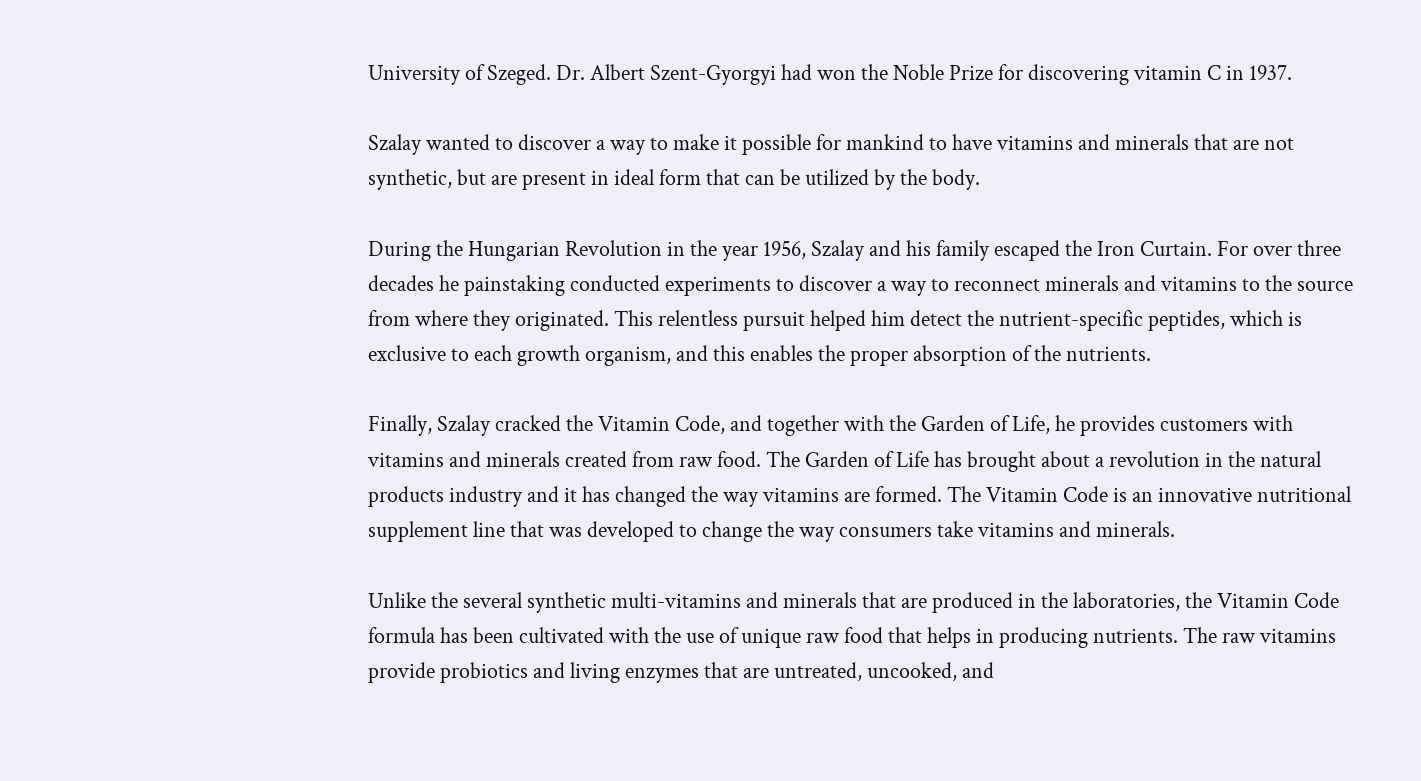University of Szeged. Dr. Albert Szent-Gyorgyi had won the Noble Prize for discovering vitamin C in 1937.

Szalay wanted to discover a way to make it possible for mankind to have vitamins and minerals that are not synthetic, but are present in ideal form that can be utilized by the body.

During the Hungarian Revolution in the year 1956, Szalay and his family escaped the Iron Curtain. For over three decades he painstaking conducted experiments to discover a way to reconnect minerals and vitamins to the source from where they originated. This relentless pursuit helped him detect the nutrient-specific peptides, which is exclusive to each growth organism, and this enables the proper absorption of the nutrients.

Finally, Szalay cracked the Vitamin Code, and together with the Garden of Life, he provides customers with vitamins and minerals created from raw food. The Garden of Life has brought about a revolution in the natural products industry and it has changed the way vitamins are formed. The Vitamin Code is an innovative nutritional supplement line that was developed to change the way consumers take vitamins and minerals.

Unlike the several synthetic multi-vitamins and minerals that are produced in the laboratories, the Vitamin Code formula has been cultivated with the use of unique raw food that helps in producing nutrients. The raw vitamins provide probiotics and living enzymes that are untreated, uncooked, and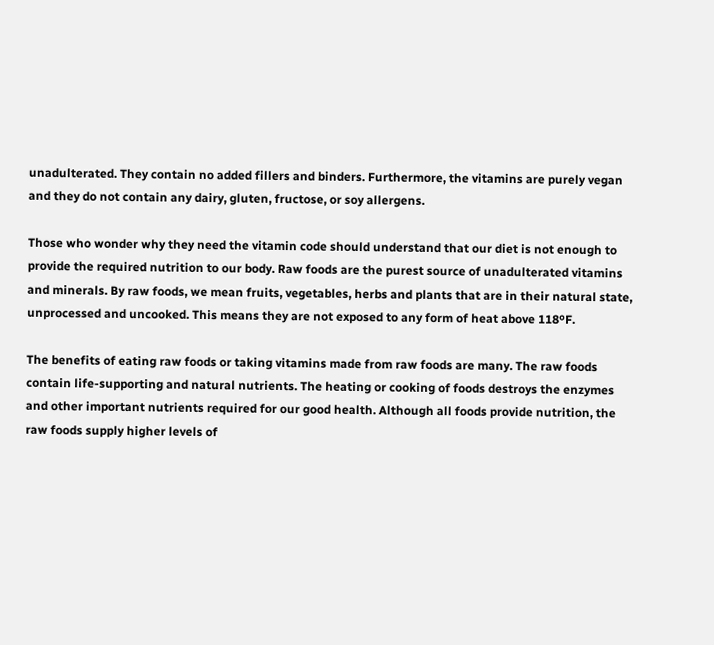unadulterated. They contain no added fillers and binders. Furthermore, the vitamins are purely vegan and they do not contain any dairy, gluten, fructose, or soy allergens.

Those who wonder why they need the vitamin code should understand that our diet is not enough to provide the required nutrition to our body. Raw foods are the purest source of unadulterated vitamins and minerals. By raw foods, we mean fruits, vegetables, herbs and plants that are in their natural state, unprocessed and uncooked. This means they are not exposed to any form of heat above 118ºF.

The benefits of eating raw foods or taking vitamins made from raw foods are many. The raw foods contain life-supporting and natural nutrients. The heating or cooking of foods destroys the enzymes and other important nutrients required for our good health. Although all foods provide nutrition, the raw foods supply higher levels of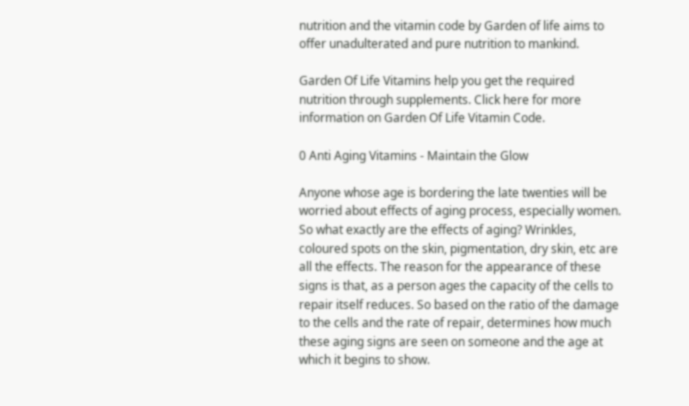nutrition and the vitamin code by Garden of life aims to offer unadulterated and pure nutrition to mankind.

Garden Of Life Vitamins help you get the required nutrition through supplements. Click here for more information on Garden Of Life Vitamin Code.

0 Anti Aging Vitamins - Maintain the Glow

Anyone whose age is bordering the late twenties will be worried about effects of aging process, especially women. So what exactly are the effects of aging? Wrinkles, coloured spots on the skin, pigmentation, dry skin, etc are all the effects. The reason for the appearance of these signs is that, as a person ages the capacity of the cells to repair itself reduces. So based on the ratio of the damage to the cells and the rate of repair, determines how much these aging signs are seen on someone and the age at which it begins to show.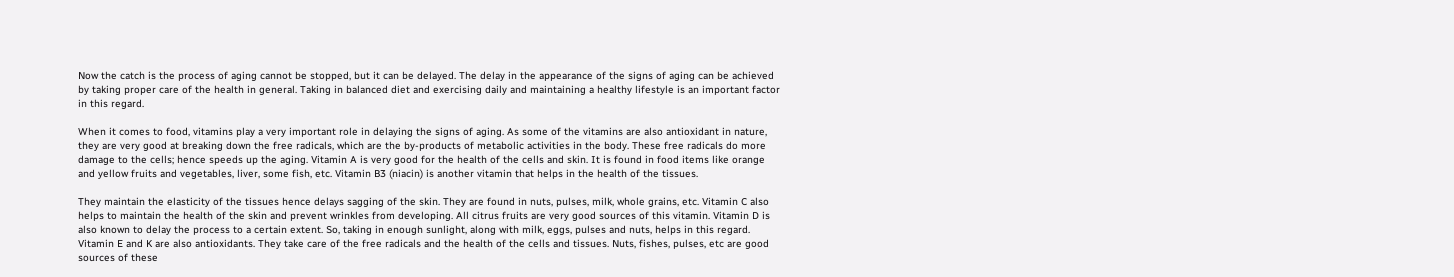Now the catch is the process of aging cannot be stopped, but it can be delayed. The delay in the appearance of the signs of aging can be achieved by taking proper care of the health in general. Taking in balanced diet and exercising daily and maintaining a healthy lifestyle is an important factor in this regard.

When it comes to food, vitamins play a very important role in delaying the signs of aging. As some of the vitamins are also antioxidant in nature, they are very good at breaking down the free radicals, which are the by-products of metabolic activities in the body. These free radicals do more damage to the cells; hence speeds up the aging. Vitamin A is very good for the health of the cells and skin. It is found in food items like orange and yellow fruits and vegetables, liver, some fish, etc. Vitamin B3 (niacin) is another vitamin that helps in the health of the tissues.

They maintain the elasticity of the tissues hence delays sagging of the skin. They are found in nuts, pulses, milk, whole grains, etc. Vitamin C also helps to maintain the health of the skin and prevent wrinkles from developing. All citrus fruits are very good sources of this vitamin. Vitamin D is also known to delay the process to a certain extent. So, taking in enough sunlight, along with milk, eggs, pulses and nuts, helps in this regard. Vitamin E and K are also antioxidants. They take care of the free radicals and the health of the cells and tissues. Nuts, fishes, pulses, etc are good sources of these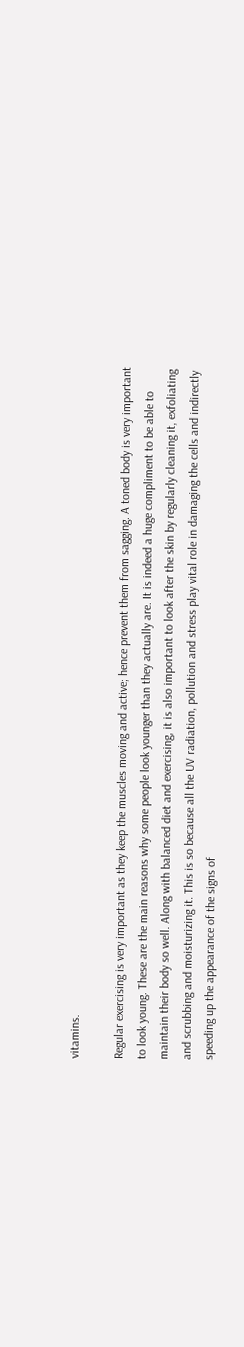vitamins.

Regular exercising is very important as they keep the muscles moving and active; hence prevent them from sagging. A toned body is very important to look young. These are the main reasons why some people look younger than they actually are. It is indeed a huge compliment to be able to maintain their body so well. Along with balanced diet and exercising, it is also important to look after the skin by regularly cleaning it, exfoliating and scrubbing and moisturizing it. This is so because all the UV radiation, pollution and stress play vital role in damaging the cells and indirectly speeding up the appearance of the signs of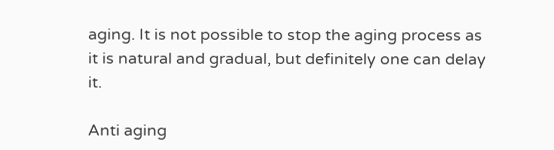aging. It is not possible to stop the aging process as it is natural and gradual, but definitely one can delay it.

Anti aging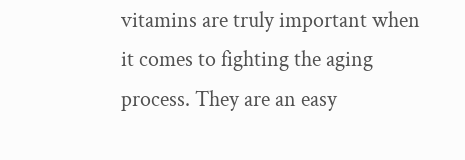vitamins are truly important when it comes to fighting the aging process. They are an easy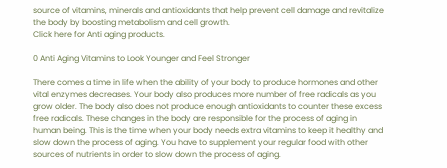source of vitamins, minerals and antioxidants that help prevent cell damage and revitalize the body by boosting metabolism and cell growth.
Click here for Anti aging products.

0 Anti Aging Vitamins to Look Younger and Feel Stronger

There comes a time in life when the ability of your body to produce hormones and other vital enzymes decreases. Your body also produces more number of free radicals as you grow older. The body also does not produce enough antioxidants to counter these excess free radicals. These changes in the body are responsible for the process of aging in human being. This is the time when your body needs extra vitamins to keep it healthy and slow down the process of aging. You have to supplement your regular food with other sources of nutrients in order to slow down the process of aging.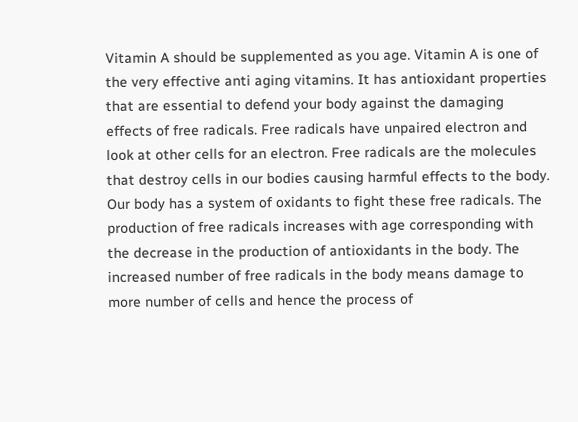Vitamin A should be supplemented as you age. Vitamin A is one of the very effective anti aging vitamins. It has antioxidant properties that are essential to defend your body against the damaging effects of free radicals. Free radicals have unpaired electron and look at other cells for an electron. Free radicals are the molecules that destroy cells in our bodies causing harmful effects to the body. Our body has a system of oxidants to fight these free radicals. The production of free radicals increases with age corresponding with the decrease in the production of antioxidants in the body. The increased number of free radicals in the body means damage to more number of cells and hence the process of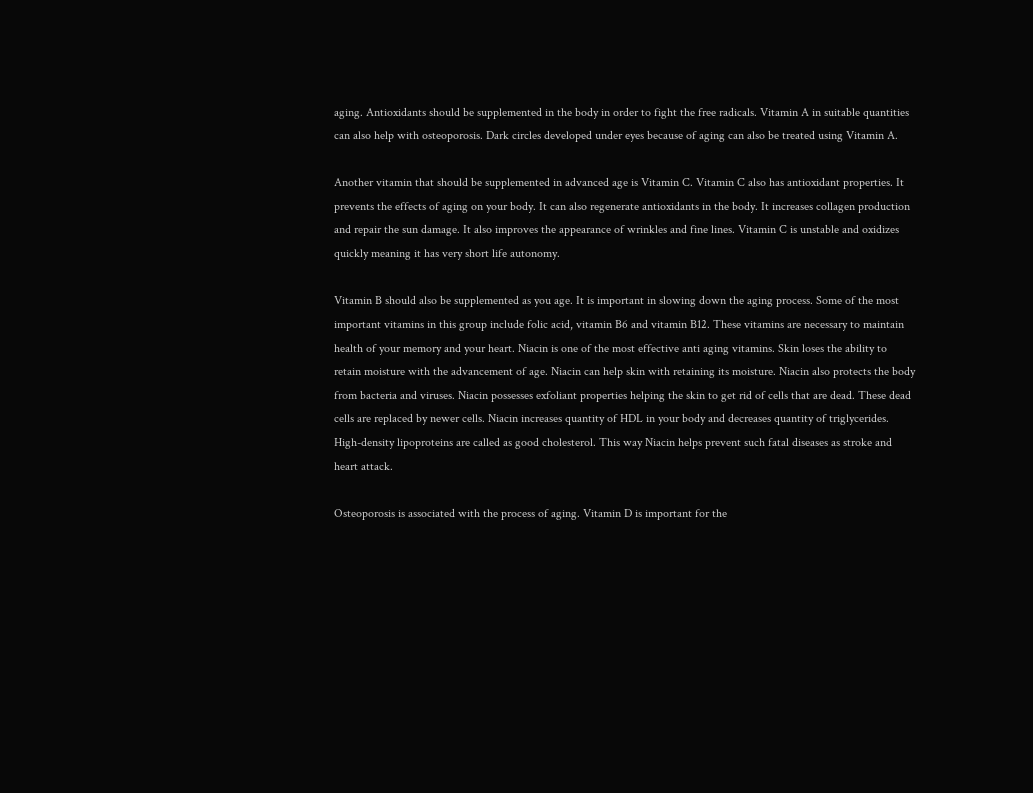aging. Antioxidants should be supplemented in the body in order to fight the free radicals. Vitamin A in suitable quantities can also help with osteoporosis. Dark circles developed under eyes because of aging can also be treated using Vitamin A.

Another vitamin that should be supplemented in advanced age is Vitamin C. Vitamin C also has antioxidant properties. It prevents the effects of aging on your body. It can also regenerate antioxidants in the body. It increases collagen production and repair the sun damage. It also improves the appearance of wrinkles and fine lines. Vitamin C is unstable and oxidizes quickly meaning it has very short life autonomy.

Vitamin B should also be supplemented as you age. It is important in slowing down the aging process. Some of the most important vitamins in this group include folic acid, vitamin B6 and vitamin B12. These vitamins are necessary to maintain health of your memory and your heart. Niacin is one of the most effective anti aging vitamins. Skin loses the ability to retain moisture with the advancement of age. Niacin can help skin with retaining its moisture. Niacin also protects the body from bacteria and viruses. Niacin possesses exfoliant properties helping the skin to get rid of cells that are dead. These dead cells are replaced by newer cells. Niacin increases quantity of HDL in your body and decreases quantity of triglycerides. High-density lipoproteins are called as good cholesterol. This way Niacin helps prevent such fatal diseases as stroke and heart attack.

Osteoporosis is associated with the process of aging. Vitamin D is important for the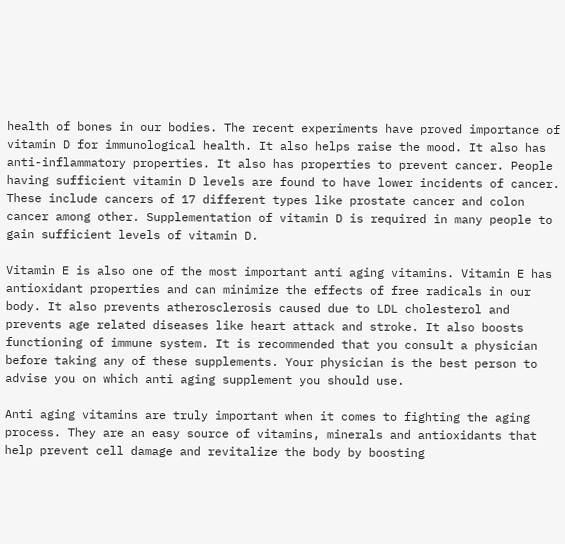health of bones in our bodies. The recent experiments have proved importance of vitamin D for immunological health. It also helps raise the mood. It also has anti-inflammatory properties. It also has properties to prevent cancer. People having sufficient vitamin D levels are found to have lower incidents of cancer. These include cancers of 17 different types like prostate cancer and colon cancer among other. Supplementation of vitamin D is required in many people to gain sufficient levels of vitamin D.

Vitamin E is also one of the most important anti aging vitamins. Vitamin E has antioxidant properties and can minimize the effects of free radicals in our body. It also prevents atherosclerosis caused due to LDL cholesterol and prevents age related diseases like heart attack and stroke. It also boosts functioning of immune system. It is recommended that you consult a physician before taking any of these supplements. Your physician is the best person to advise you on which anti aging supplement you should use.

Anti aging vitamins are truly important when it comes to fighting the aging process. They are an easy source of vitamins, minerals and antioxidants that help prevent cell damage and revitalize the body by boosting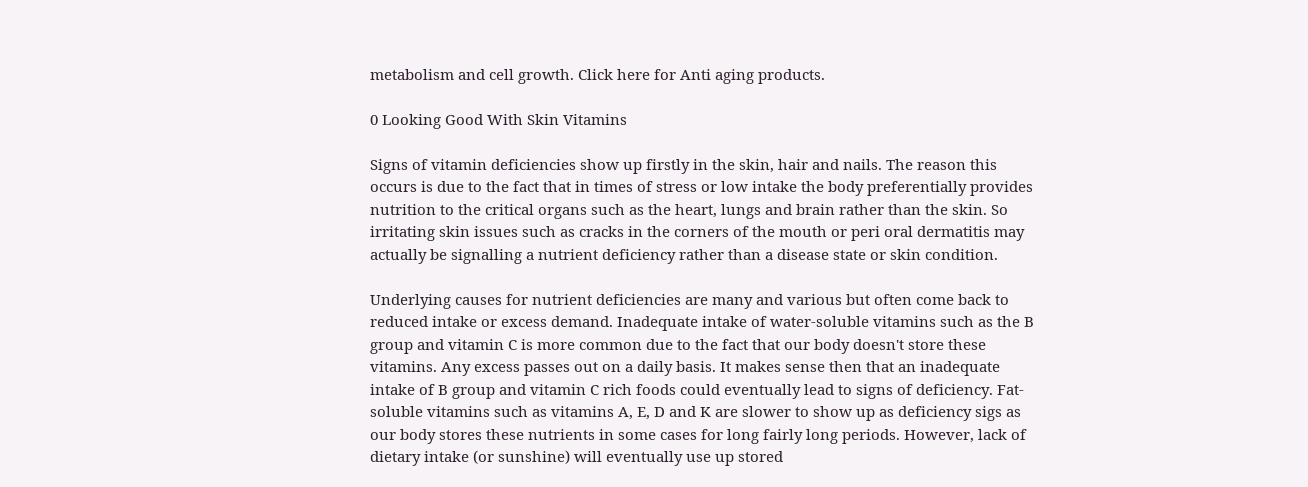metabolism and cell growth. Click here for Anti aging products.

0 Looking Good With Skin Vitamins

Signs of vitamin deficiencies show up firstly in the skin, hair and nails. The reason this occurs is due to the fact that in times of stress or low intake the body preferentially provides nutrition to the critical organs such as the heart, lungs and brain rather than the skin. So irritating skin issues such as cracks in the corners of the mouth or peri oral dermatitis may actually be signalling a nutrient deficiency rather than a disease state or skin condition.

Underlying causes for nutrient deficiencies are many and various but often come back to reduced intake or excess demand. Inadequate intake of water-soluble vitamins such as the B group and vitamin C is more common due to the fact that our body doesn't store these vitamins. Any excess passes out on a daily basis. It makes sense then that an inadequate intake of B group and vitamin C rich foods could eventually lead to signs of deficiency. Fat-soluble vitamins such as vitamins A, E, D and K are slower to show up as deficiency sigs as our body stores these nutrients in some cases for long fairly long periods. However, lack of dietary intake (or sunshine) will eventually use up stored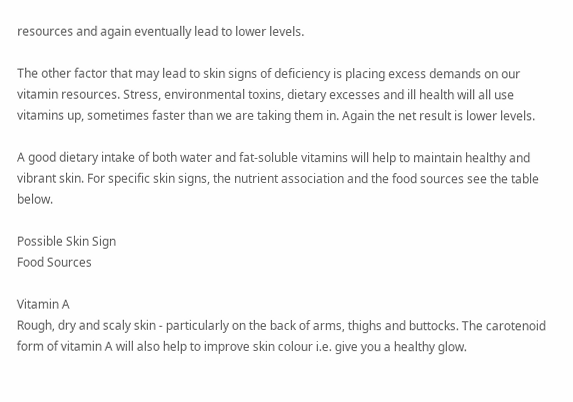resources and again eventually lead to lower levels.

The other factor that may lead to skin signs of deficiency is placing excess demands on our vitamin resources. Stress, environmental toxins, dietary excesses and ill health will all use vitamins up, sometimes faster than we are taking them in. Again the net result is lower levels.

A good dietary intake of both water and fat-soluble vitamins will help to maintain healthy and vibrant skin. For specific skin signs, the nutrient association and the food sources see the table below.

Possible Skin Sign
Food Sources

Vitamin A
Rough, dry and scaly skin - particularly on the back of arms, thighs and buttocks. The carotenoid form of vitamin A will also help to improve skin colour i.e. give you a healthy glow.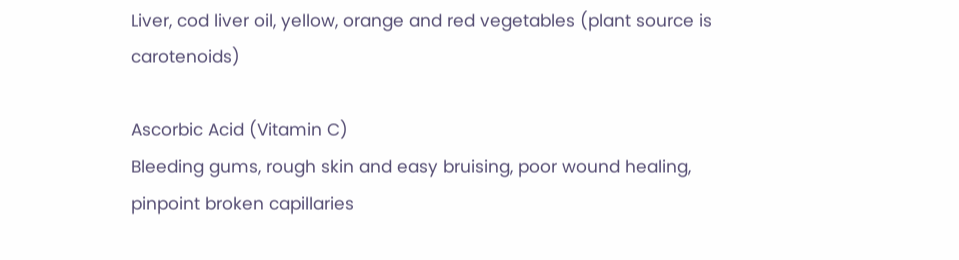Liver, cod liver oil, yellow, orange and red vegetables (plant source is carotenoids)

Ascorbic Acid (Vitamin C)
Bleeding gums, rough skin and easy bruising, poor wound healing, pinpoint broken capillaries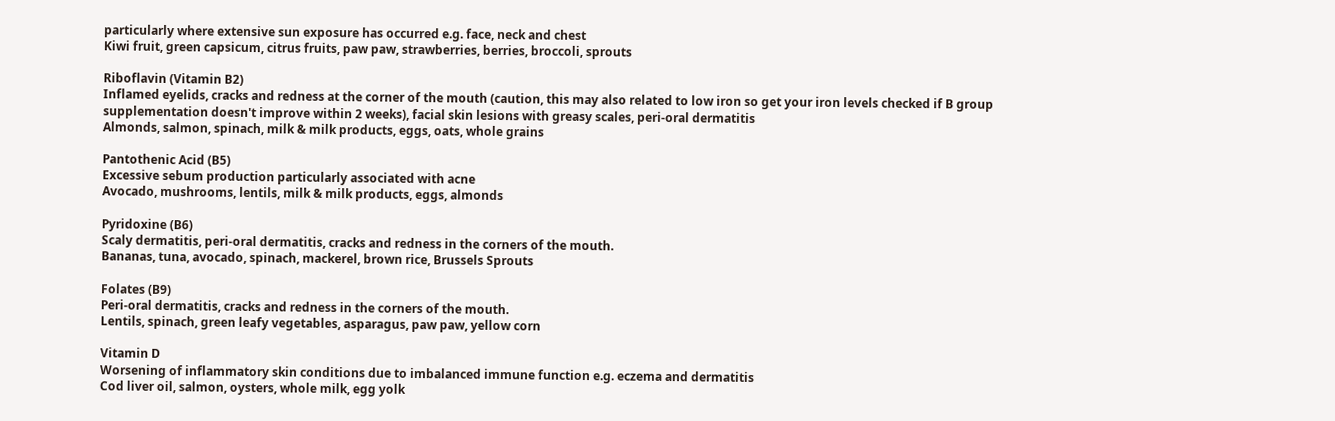particularly where extensive sun exposure has occurred e.g. face, neck and chest
Kiwi fruit, green capsicum, citrus fruits, paw paw, strawberries, berries, broccoli, sprouts

Riboflavin (Vitamin B2)
Inflamed eyelids, cracks and redness at the corner of the mouth (caution, this may also related to low iron so get your iron levels checked if B group supplementation doesn't improve within 2 weeks), facial skin lesions with greasy scales, peri-oral dermatitis
Almonds, salmon, spinach, milk & milk products, eggs, oats, whole grains

Pantothenic Acid (B5)
Excessive sebum production particularly associated with acne
Avocado, mushrooms, lentils, milk & milk products, eggs, almonds

Pyridoxine (B6)
Scaly dermatitis, peri-oral dermatitis, cracks and redness in the corners of the mouth.
Bananas, tuna, avocado, spinach, mackerel, brown rice, Brussels Sprouts

Folates (B9)
Peri-oral dermatitis, cracks and redness in the corners of the mouth.
Lentils, spinach, green leafy vegetables, asparagus, paw paw, yellow corn

Vitamin D
Worsening of inflammatory skin conditions due to imbalanced immune function e.g. eczema and dermatitis
Cod liver oil, salmon, oysters, whole milk, egg yolk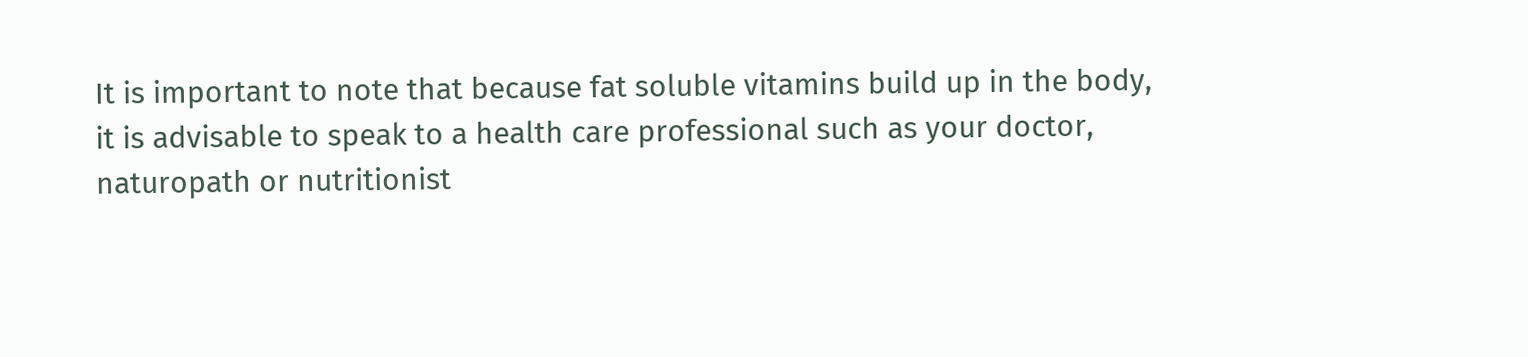It is important to note that because fat soluble vitamins build up in the body, it is advisable to speak to a health care professional such as your doctor, naturopath or nutritionist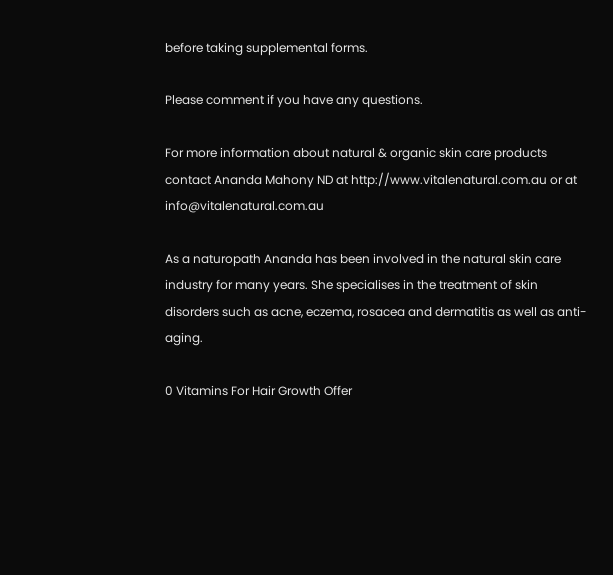before taking supplemental forms.

Please comment if you have any questions.

For more information about natural & organic skin care products contact Ananda Mahony ND at http://www.vitalenatural.com.au or at info@vitalenatural.com.au

As a naturopath Ananda has been involved in the natural skin care industry for many years. She specialises in the treatment of skin disorders such as acne, eczema, rosacea and dermatitis as well as anti-aging.

0 Vitamins For Hair Growth Offer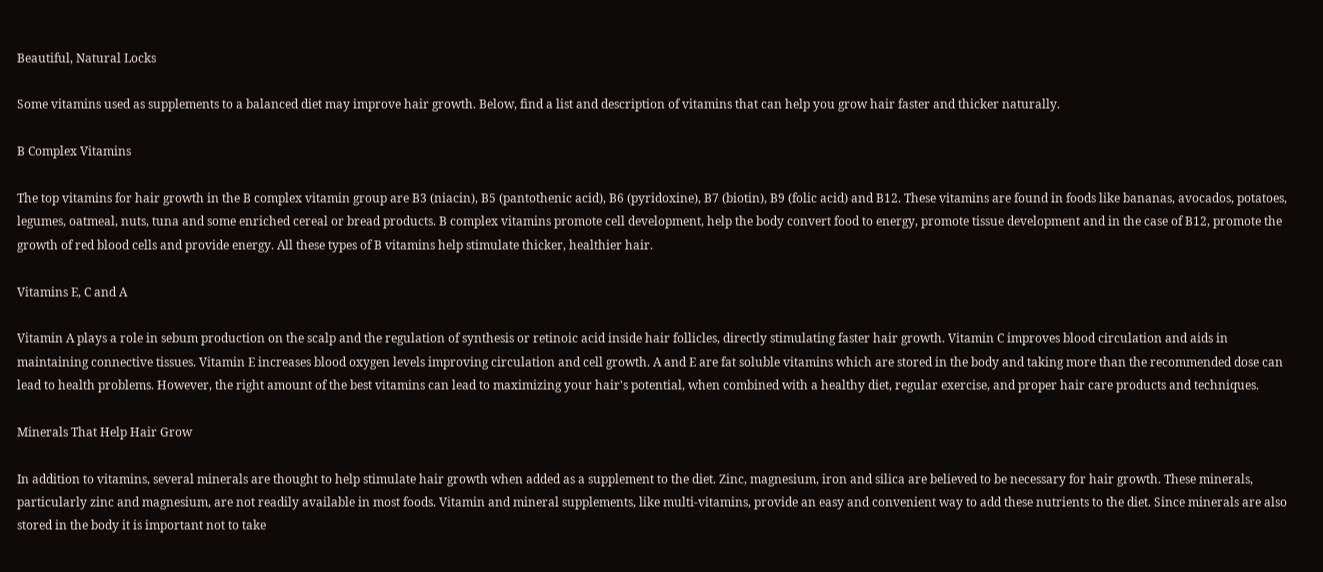Beautiful, Natural Locks

Some vitamins used as supplements to a balanced diet may improve hair growth. Below, find a list and description of vitamins that can help you grow hair faster and thicker naturally.

B Complex Vitamins

The top vitamins for hair growth in the B complex vitamin group are B3 (niacin), B5 (pantothenic acid), B6 (pyridoxine), B7 (biotin), B9 (folic acid) and B12. These vitamins are found in foods like bananas, avocados, potatoes, legumes, oatmeal, nuts, tuna and some enriched cereal or bread products. B complex vitamins promote cell development, help the body convert food to energy, promote tissue development and in the case of B12, promote the growth of red blood cells and provide energy. All these types of B vitamins help stimulate thicker, healthier hair.

Vitamins E, C and A

Vitamin A plays a role in sebum production on the scalp and the regulation of synthesis or retinoic acid inside hair follicles, directly stimulating faster hair growth. Vitamin C improves blood circulation and aids in maintaining connective tissues. Vitamin E increases blood oxygen levels improving circulation and cell growth. A and E are fat soluble vitamins which are stored in the body and taking more than the recommended dose can lead to health problems. However, the right amount of the best vitamins can lead to maximizing your hair's potential, when combined with a healthy diet, regular exercise, and proper hair care products and techniques.

Minerals That Help Hair Grow

In addition to vitamins, several minerals are thought to help stimulate hair growth when added as a supplement to the diet. Zinc, magnesium, iron and silica are believed to be necessary for hair growth. These minerals, particularly zinc and magnesium, are not readily available in most foods. Vitamin and mineral supplements, like multi-vitamins, provide an easy and convenient way to add these nutrients to the diet. Since minerals are also stored in the body it is important not to take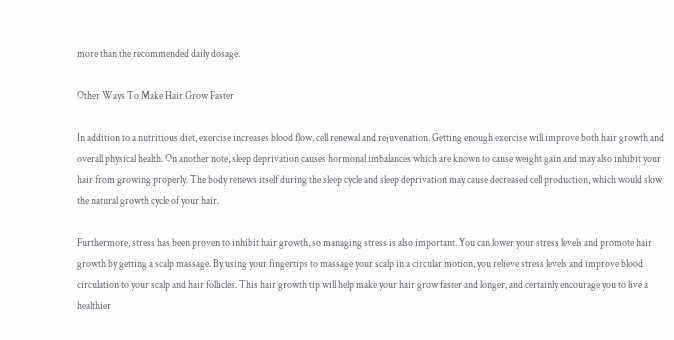more than the recommended daily dosage.

Other Ways To Make Hair Grow Faster

In addition to a nutritious diet, exercise increases blood flow, cell renewal and rejuvenation. Getting enough exercise will improve both hair growth and overall physical health. On another note, sleep deprivation causes hormonal imbalances which are known to cause weight gain and may also inhibit your hair from growing properly. The body renews itself during the sleep cycle and sleep deprivation may cause decreased cell production, which would slow the natural growth cycle of your hair.

Furthermore, stress has been proven to inhibit hair growth, so managing stress is also important. You can lower your stress levels and promote hair growth by getting a scalp massage. By using your fingertips to massage your scalp in a circular motion, you relieve stress levels and improve blood circulation to your scalp and hair follicles. This hair growth tip will help make your hair grow faster and longer, and certainly encourage you to live a healthier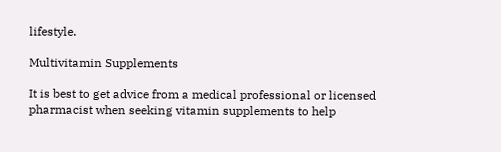lifestyle.

Multivitamin Supplements

It is best to get advice from a medical professional or licensed pharmacist when seeking vitamin supplements to help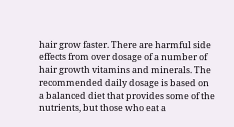hair grow faster. There are harmful side effects from over dosage of a number of hair growth vitamins and minerals. The recommended daily dosage is based on a balanced diet that provides some of the nutrients, but those who eat a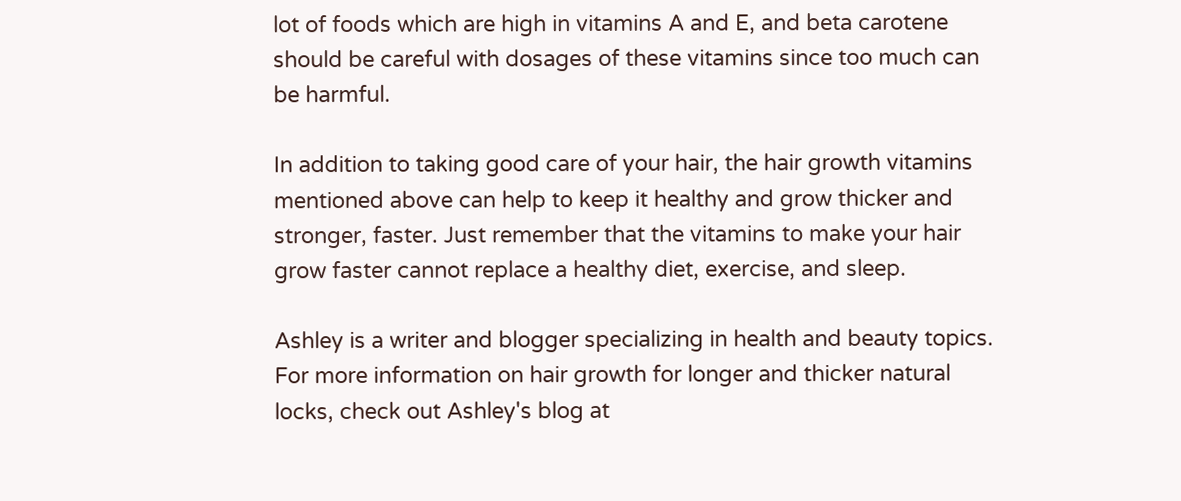lot of foods which are high in vitamins A and E, and beta carotene should be careful with dosages of these vitamins since too much can be harmful.

In addition to taking good care of your hair, the hair growth vitamins mentioned above can help to keep it healthy and grow thicker and stronger, faster. Just remember that the vitamins to make your hair grow faster cannot replace a healthy diet, exercise, and sleep.

Ashley is a writer and blogger specializing in health and beauty topics. For more information on hair growth for longer and thicker natural locks, check out Ashley's blog at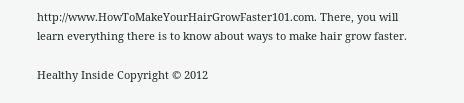http://www.HowToMakeYourHairGrowFaster101.com. There, you will learn everything there is to know about ways to make hair grow faster.

Healthy Inside Copyright © 2012